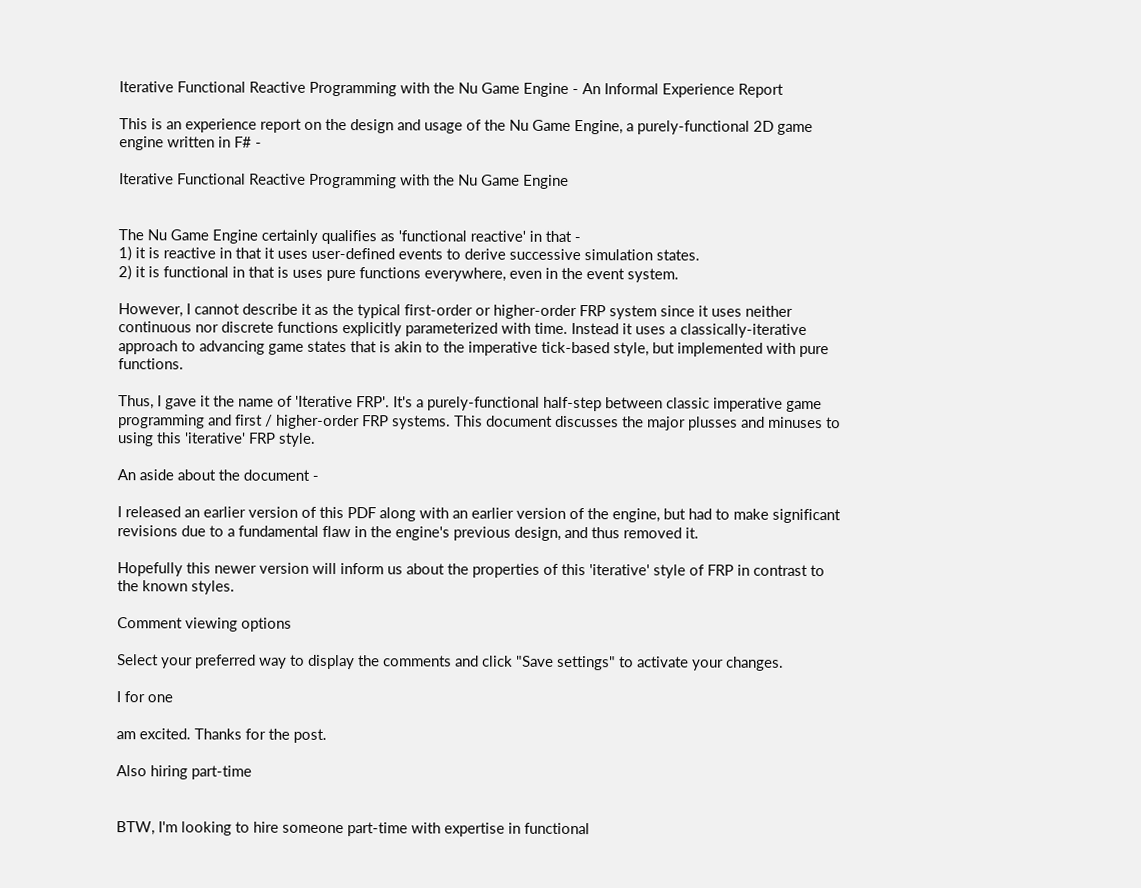Iterative Functional Reactive Programming with the Nu Game Engine - An Informal Experience Report

This is an experience report on the design and usage of the Nu Game Engine, a purely-functional 2D game engine written in F# -

Iterative Functional Reactive Programming with the Nu Game Engine


The Nu Game Engine certainly qualifies as 'functional reactive' in that -
1) it is reactive in that it uses user-defined events to derive successive simulation states.
2) it is functional in that is uses pure functions everywhere, even in the event system.

However, I cannot describe it as the typical first-order or higher-order FRP system since it uses neither continuous nor discrete functions explicitly parameterized with time. Instead it uses a classically-iterative approach to advancing game states that is akin to the imperative tick-based style, but implemented with pure functions.

Thus, I gave it the name of 'Iterative FRP'. It's a purely-functional half-step between classic imperative game programming and first / higher-order FRP systems. This document discusses the major plusses and minuses to using this 'iterative' FRP style.

An aside about the document -

I released an earlier version of this PDF along with an earlier version of the engine, but had to make significant revisions due to a fundamental flaw in the engine's previous design, and thus removed it.

Hopefully this newer version will inform us about the properties of this 'iterative' style of FRP in contrast to the known styles.

Comment viewing options

Select your preferred way to display the comments and click "Save settings" to activate your changes.

I for one

am excited. Thanks for the post.

Also hiring part-time


BTW, I'm looking to hire someone part-time with expertise in functional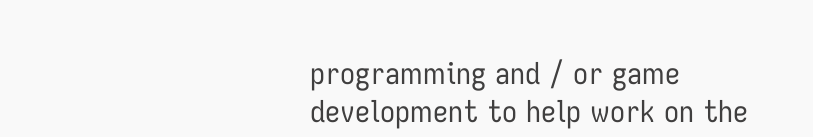programming and / or game development to help work on the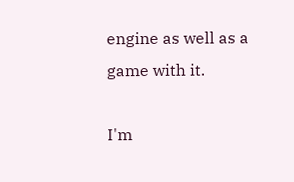engine as well as a game with it.

I'm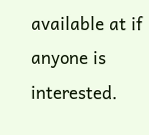available at if anyone is interested.